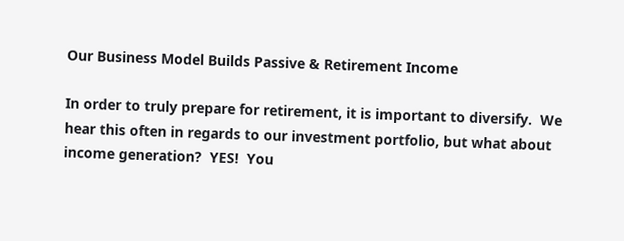Our Business Model Builds Passive & Retirement Income

In order to truly prepare for retirement, it is important to diversify.  We hear this often in regards to our investment portfolio, but what about income generation?  YES!  You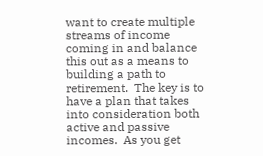want to create multiple streams of income coming in and balance this out as a means to building a path to retirement.  The key is to have a plan that takes into consideration both active and passive incomes.  As you get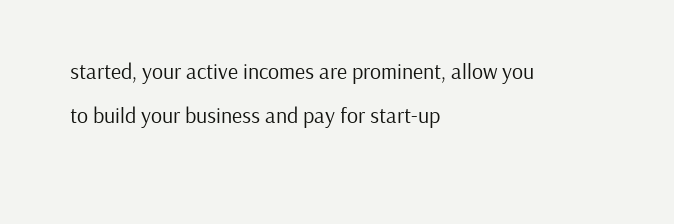started, your active incomes are prominent, allow you to build your business and pay for start-up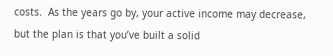costs.  As the years go by, your active income may decrease, but the plan is that you’ve built a solid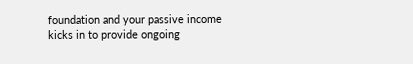foundation and your passive income kicks in to provide ongoing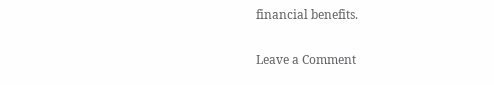financial benefits.

Leave a Comment